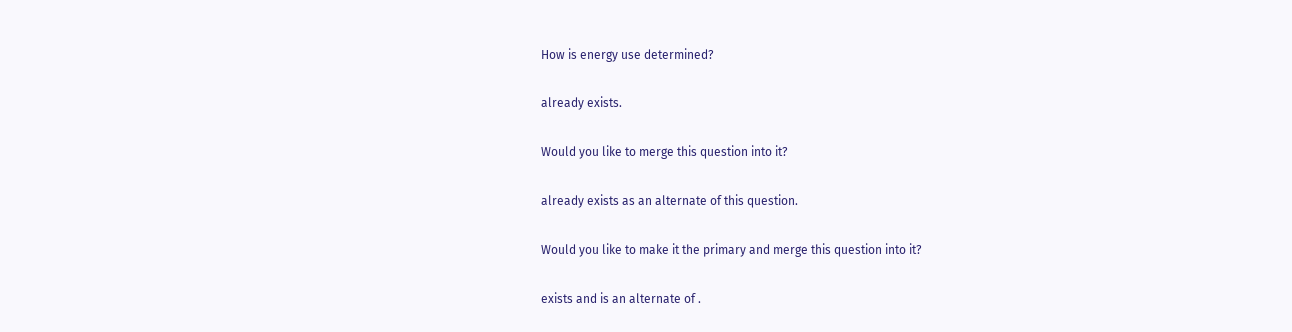How is energy use determined?

already exists.

Would you like to merge this question into it?

already exists as an alternate of this question.

Would you like to make it the primary and merge this question into it?

exists and is an alternate of .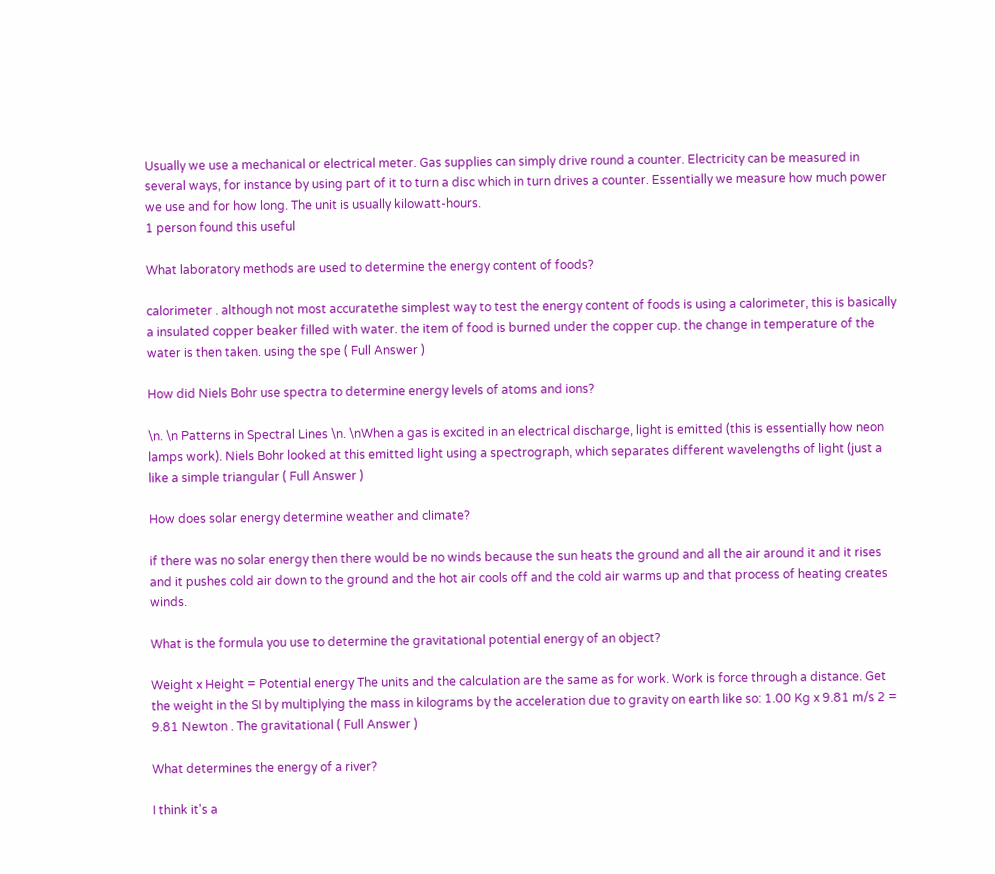Usually we use a mechanical or electrical meter. Gas supplies can simply drive round a counter. Electricity can be measured in several ways, for instance by using part of it to turn a disc which in turn drives a counter. Essentially we measure how much power we use and for how long. The unit is usually kilowatt-hours.
1 person found this useful

What laboratory methods are used to determine the energy content of foods?

calorimeter . although not most accuratethe simplest way to test the energy content of foods is using a calorimeter, this is basically a insulated copper beaker filled with water. the item of food is burned under the copper cup. the change in temperature of the water is then taken. using the spe ( Full Answer )

How did Niels Bohr use spectra to determine energy levels of atoms and ions?

\n. \n Patterns in Spectral Lines \n. \nWhen a gas is excited in an electrical discharge, light is emitted (this is essentially how neon lamps work). Niels Bohr looked at this emitted light using a spectrograph, which separates different wavelengths of light (just a like a simple triangular ( Full Answer )

How does solar energy determine weather and climate?

if there was no solar energy then there would be no winds because the sun heats the ground and all the air around it and it rises and it pushes cold air down to the ground and the hot air cools off and the cold air warms up and that process of heating creates winds.

What is the formula you use to determine the gravitational potential energy of an object?

Weight x Height = Potential energy The units and the calculation are the same as for work. Work is force through a distance. Get the weight in the SI by multiplying the mass in kilograms by the acceleration due to gravity on earth like so: 1.00 Kg x 9.81 m/s 2 = 9.81 Newton . The gravitational ( Full Answer )

What determines the energy of a river?

I think it's a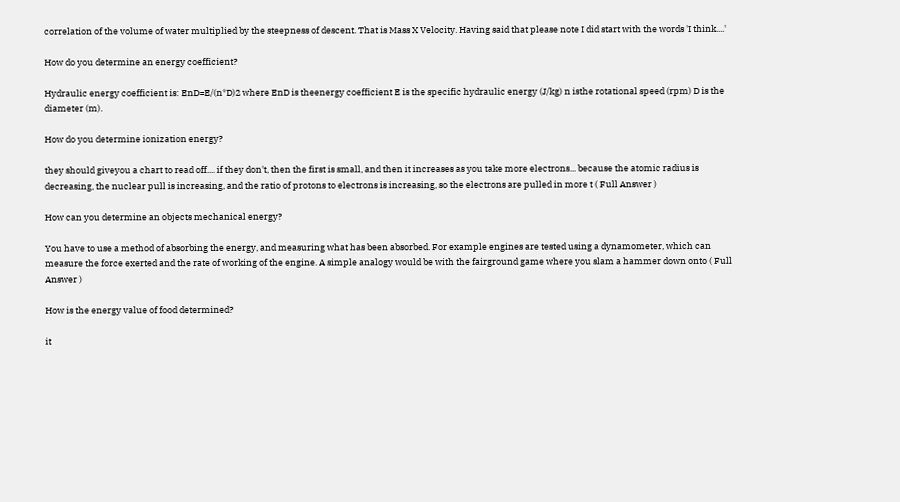correlation of the volume of water multiplied by the steepness of descent. That is Mass X Velocity. Having said that please note I did start with the words 'I think....'

How do you determine an energy coefficient?

Hydraulic energy coefficient is: EnD=E/(n*D)2 where EnD is theenergy coefficient E is the specific hydraulic energy (J/kg) n isthe rotational speed (rpm) D is the diameter (m).

How do you determine ionization energy?

they should giveyou a chart to read off.... if they don't, then the first is small, and then it increases as you take more electrons... because the atomic radius is decreasing, the nuclear pull is increasing, and the ratio of protons to electrons is increasing, so the electrons are pulled in more t ( Full Answer )

How can you determine an objects mechanical energy?

You have to use a method of absorbing the energy, and measuring what has been absorbed. For example engines are tested using a dynamometer, which can measure the force exerted and the rate of working of the engine. A simple analogy would be with the fairground game where you slam a hammer down onto ( Full Answer )

How is the energy value of food determined?

it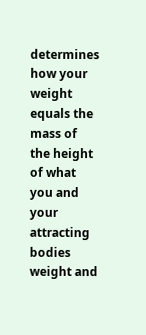determines how your weight equals the mass of the height of what you and your attracting bodies weight and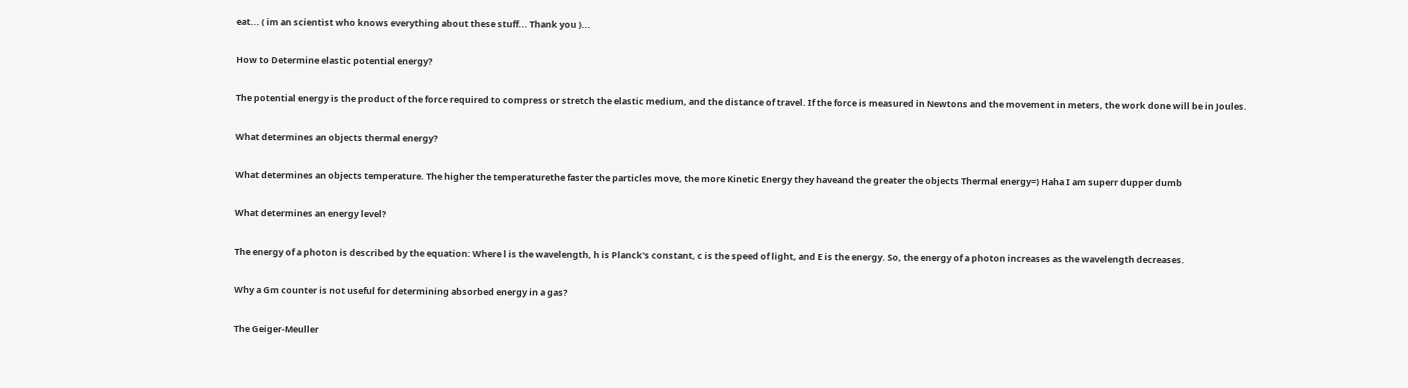eat... ( im an scientist who knows everything about these stuff... Thank you )...

How to Determine elastic potential energy?

The potential energy is the product of the force required to compress or stretch the elastic medium, and the distance of travel. If the force is measured in Newtons and the movement in meters, the work done will be in Joules.

What determines an objects thermal energy?

What determines an objects temperature. The higher the temperaturethe faster the particles move, the more Kinetic Energy they haveand the greater the objects Thermal energy=) Haha I am superr dupper dumb

What determines an energy level?

The energy of a photon is described by the equation: Where l is the wavelength, h is Planck's constant, c is the speed of light, and E is the energy. So, the energy of a photon increases as the wavelength decreases.

Why a Gm counter is not useful for determining absorbed energy in a gas?

The Geiger-Meuller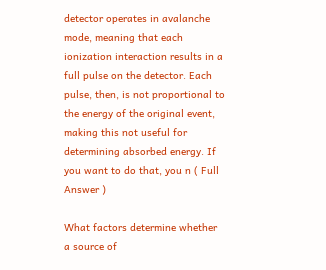detector operates in avalanche mode, meaning that each ionization interaction results in a full pulse on the detector. Each pulse, then, is not proportional to the energy of the original event, making this not useful for determining absorbed energy. If you want to do that, you n ( Full Answer )

What factors determine whether a source of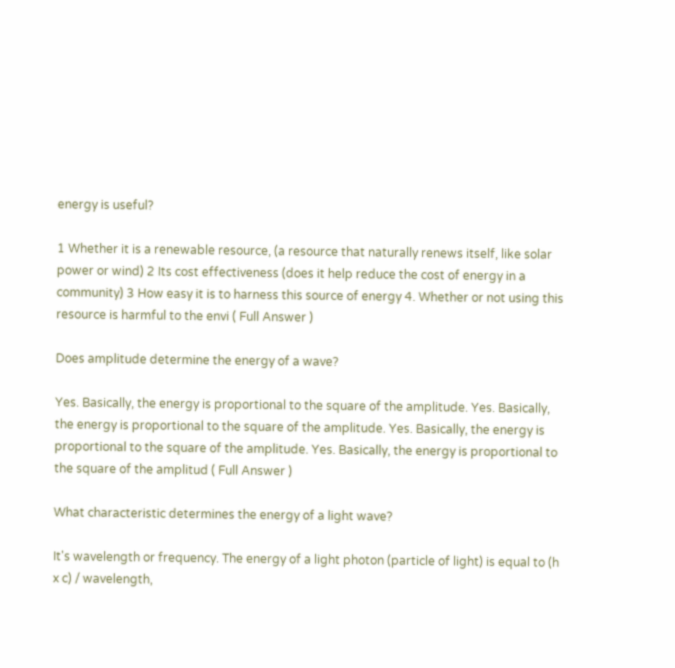energy is useful?

1 Whether it is a renewable resource, (a resource that naturally renews itself, like solar power or wind) 2 Its cost effectiveness (does it help reduce the cost of energy in a community) 3 How easy it is to harness this source of energy 4. Whether or not using this resource is harmful to the envi ( Full Answer )

Does amplitude determine the energy of a wave?

Yes. Basically, the energy is proportional to the square of the amplitude. Yes. Basically, the energy is proportional to the square of the amplitude. Yes. Basically, the energy is proportional to the square of the amplitude. Yes. Basically, the energy is proportional to the square of the amplitud ( Full Answer )

What characteristic determines the energy of a light wave?

It's wavelength or frequency. The energy of a light photon (particle of light) is equal to (h x c) / wavelength,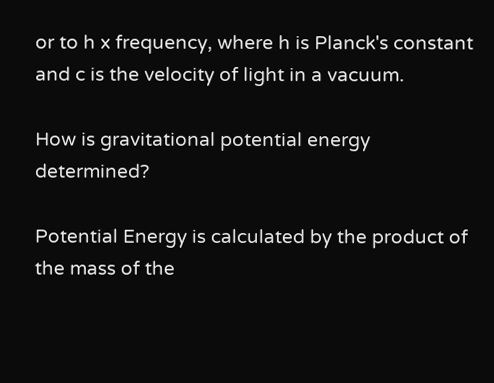or to h x frequency, where h is Planck's constant and c is the velocity of light in a vacuum.

How is gravitational potential energy determined?

Potential Energy is calculated by the product of the mass of the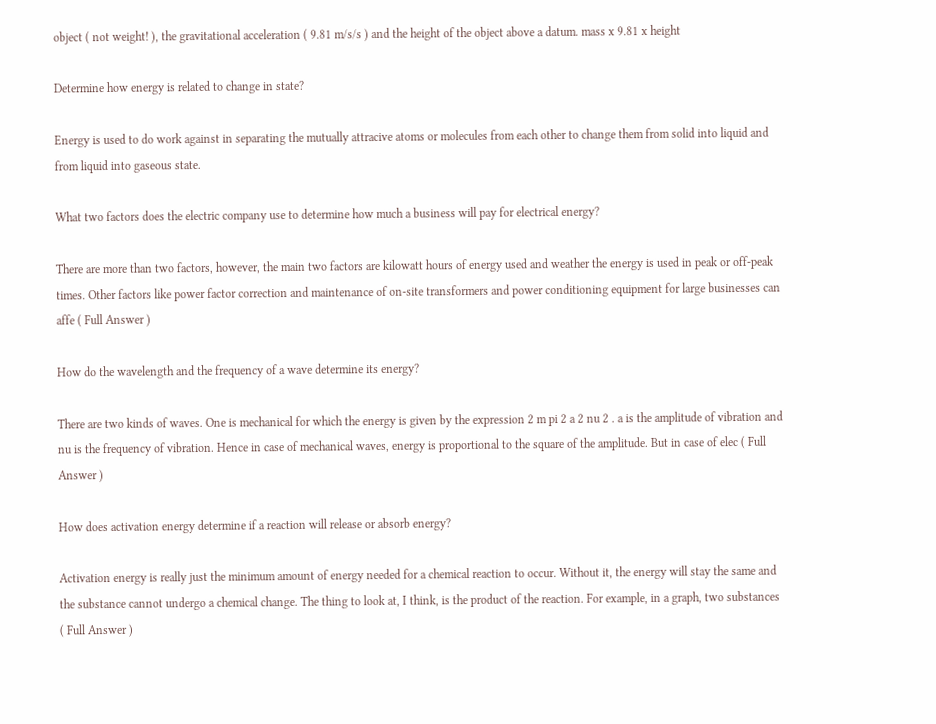object ( not weight! ), the gravitational acceleration ( 9.81 m/s/s ) and the height of the object above a datum. mass x 9.81 x height

Determine how energy is related to change in state?

Energy is used to do work against in separating the mutually attracive atoms or molecules from each other to change them from solid into liquid and from liquid into gaseous state.

What two factors does the electric company use to determine how much a business will pay for electrical energy?

There are more than two factors, however, the main two factors are kilowatt hours of energy used and weather the energy is used in peak or off-peak times. Other factors like power factor correction and maintenance of on-site transformers and power conditioning equipment for large businesses can affe ( Full Answer )

How do the wavelength and the frequency of a wave determine its energy?

There are two kinds of waves. One is mechanical for which the energy is given by the expression 2 m pi 2 a 2 nu 2 . a is the amplitude of vibration and nu is the frequency of vibration. Hence in case of mechanical waves, energy is proportional to the square of the amplitude. But in case of elec ( Full Answer )

How does activation energy determine if a reaction will release or absorb energy?

Activation energy is really just the minimum amount of energy needed for a chemical reaction to occur. Without it, the energy will stay the same and the substance cannot undergo a chemical change. The thing to look at, I think, is the product of the reaction. For example, in a graph, two substances ( Full Answer )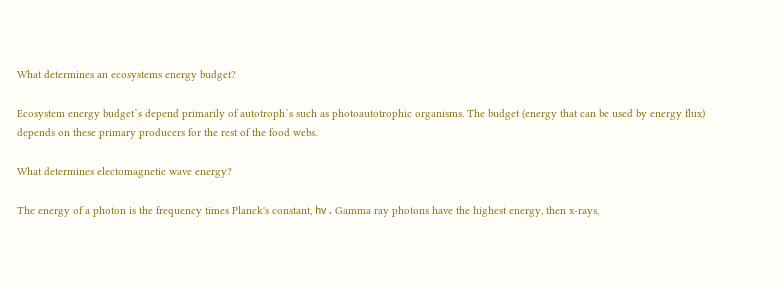What determines an ecosystems energy budget?

Ecosystem energy budget`s depend primarily of autotroph`s such as photoautotrophic organisms. The budget (energy that can be used by energy flux) depends on these primary producers for the rest of the food webs.

What determines electomagnetic wave energy?

The energy of a photon is the frequency times Planck's constant, hν . Gamma ray photons have the highest energy, then x-rays,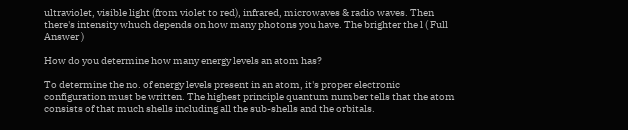ultraviolet, visible light (from violet to red), infrared, microwaves & radio waves. Then there's intensity whuch depends on how many photons you have. The brighter the l ( Full Answer )

How do you determine how many energy levels an atom has?

To determine the no. of energy levels present in an atom, it's proper electronic configuration must be written. The highest principle quantum number tells that the atom consists of that much shells including all the sub-shells and the orbitals.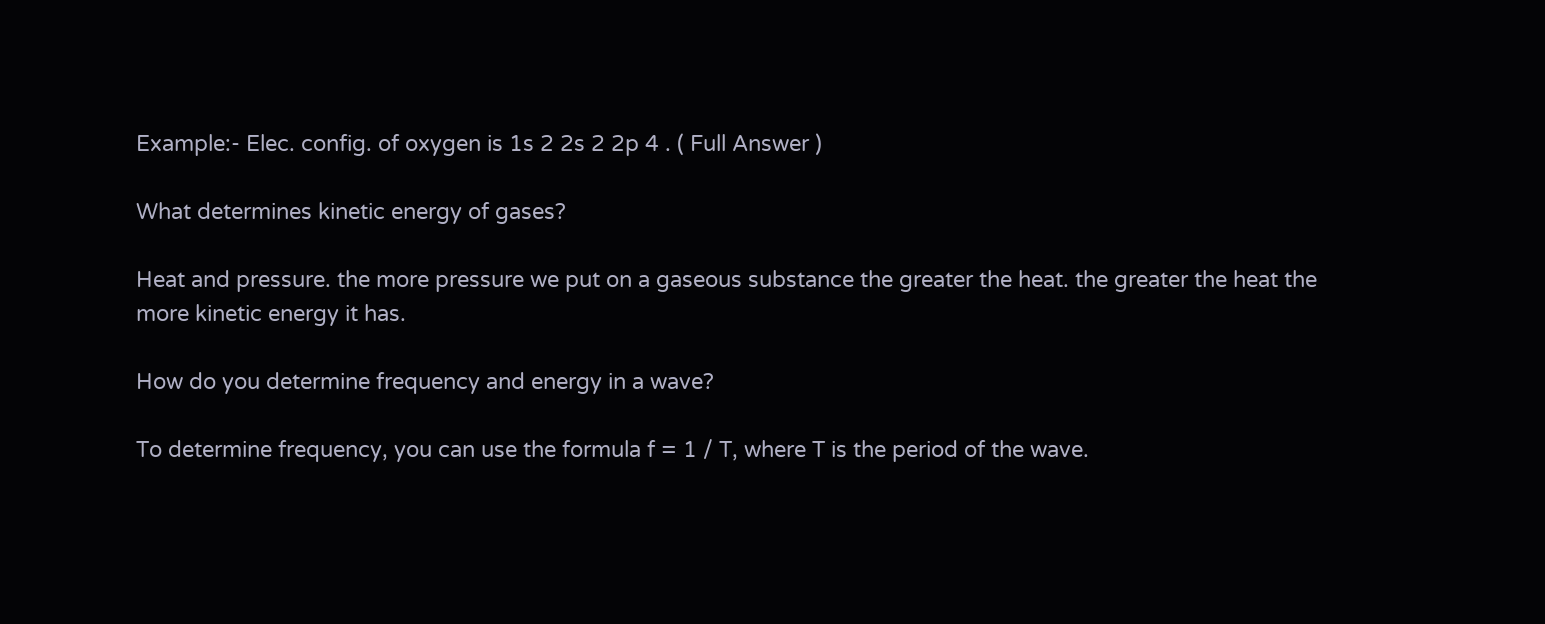Example:- Elec. config. of oxygen is 1s 2 2s 2 2p 4 . ( Full Answer )

What determines kinetic energy of gases?

Heat and pressure. the more pressure we put on a gaseous substance the greater the heat. the greater the heat the more kinetic energy it has.

How do you determine frequency and energy in a wave?

To determine frequency, you can use the formula f = 1 / T, where T is the period of the wave.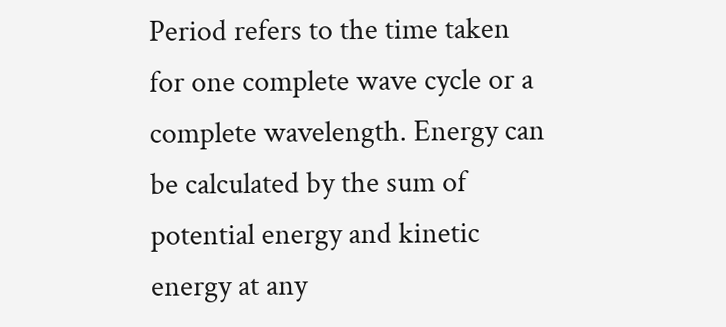Period refers to the time taken for one complete wave cycle or a complete wavelength. Energy can be calculated by the sum of potential energy and kinetic energy at any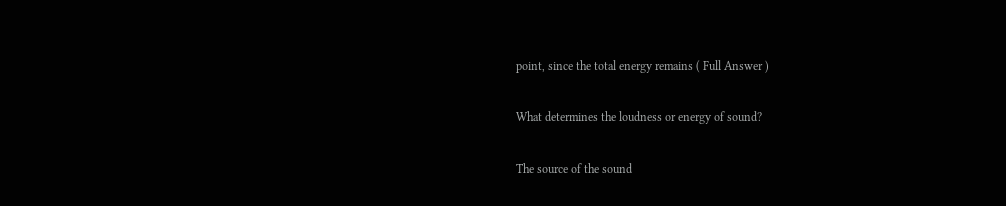point, since the total energy remains ( Full Answer )

What determines the loudness or energy of sound?

The source of the sound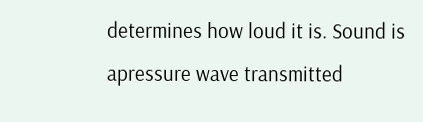determines how loud it is. Sound is apressure wave transmitted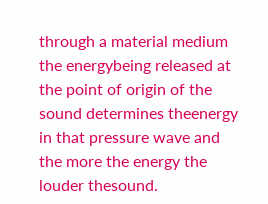through a material medium the energybeing released at the point of origin of the sound determines theenergy in that pressure wave and the more the energy the louder thesound.